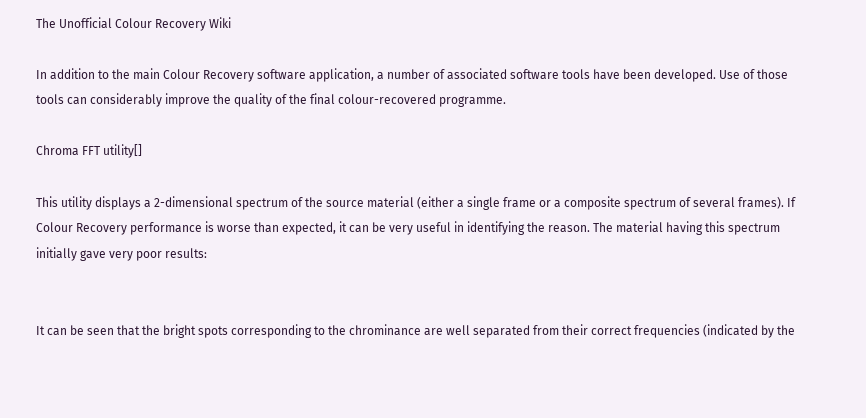The Unofficial Colour Recovery Wiki

In addition to the main Colour Recovery software application, a number of associated software tools have been developed. Use of those tools can considerably improve the quality of the final colour-recovered programme.

Chroma FFT utility[]

This utility displays a 2-dimensional spectrum of the source material (either a single frame or a composite spectrum of several frames). If Colour Recovery performance is worse than expected, it can be very useful in identifying the reason. The material having this spectrum initially gave very poor results:


It can be seen that the bright spots corresponding to the chrominance are well separated from their correct frequencies (indicated by the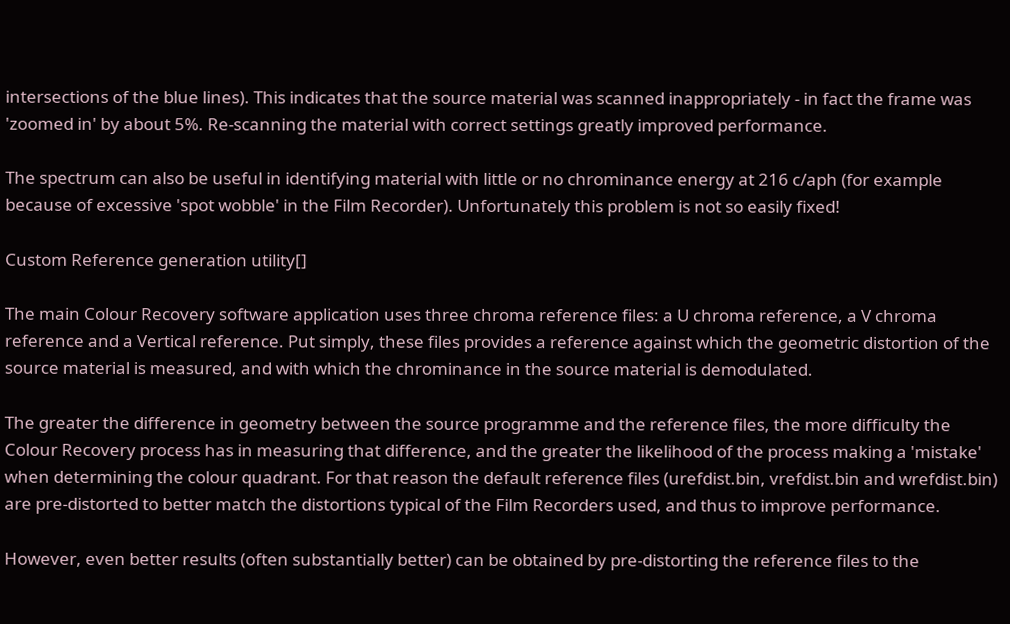intersections of the blue lines). This indicates that the source material was scanned inappropriately - in fact the frame was 'zoomed in' by about 5%. Re-scanning the material with correct settings greatly improved performance.

The spectrum can also be useful in identifying material with little or no chrominance energy at 216 c/aph (for example because of excessive 'spot wobble' in the Film Recorder). Unfortunately this problem is not so easily fixed!

Custom Reference generation utility[]

The main Colour Recovery software application uses three chroma reference files: a U chroma reference, a V chroma reference and a Vertical reference. Put simply, these files provides a reference against which the geometric distortion of the source material is measured, and with which the chrominance in the source material is demodulated.

The greater the difference in geometry between the source programme and the reference files, the more difficulty the Colour Recovery process has in measuring that difference, and the greater the likelihood of the process making a 'mistake' when determining the colour quadrant. For that reason the default reference files (urefdist.bin, vrefdist.bin and wrefdist.bin) are pre-distorted to better match the distortions typical of the Film Recorders used, and thus to improve performance.

However, even better results (often substantially better) can be obtained by pre-distorting the reference files to the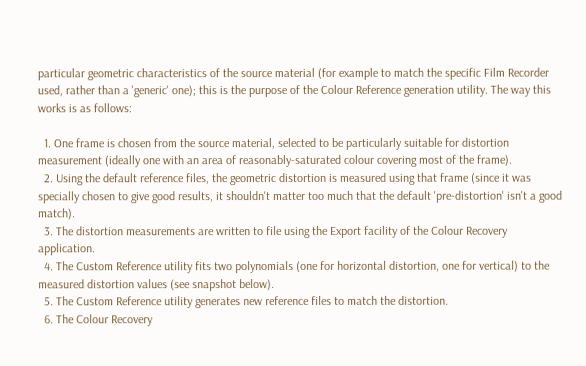particular geometric characteristics of the source material (for example to match the specific Film Recorder used, rather than a 'generic' one); this is the purpose of the Colour Reference generation utility. The way this works is as follows:

  1. One frame is chosen from the source material, selected to be particularly suitable for distortion measurement (ideally one with an area of reasonably-saturated colour covering most of the frame).
  2. Using the default reference files, the geometric distortion is measured using that frame (since it was specially chosen to give good results, it shouldn't matter too much that the default 'pre-distortion' isn't a good match).
  3. The distortion measurements are written to file using the Export facility of the Colour Recovery application.
  4. The Custom Reference utility fits two polynomials (one for horizontal distortion, one for vertical) to the measured distortion values (see snapshot below).
  5. The Custom Reference utility generates new reference files to match the distortion.
  6. The Colour Recovery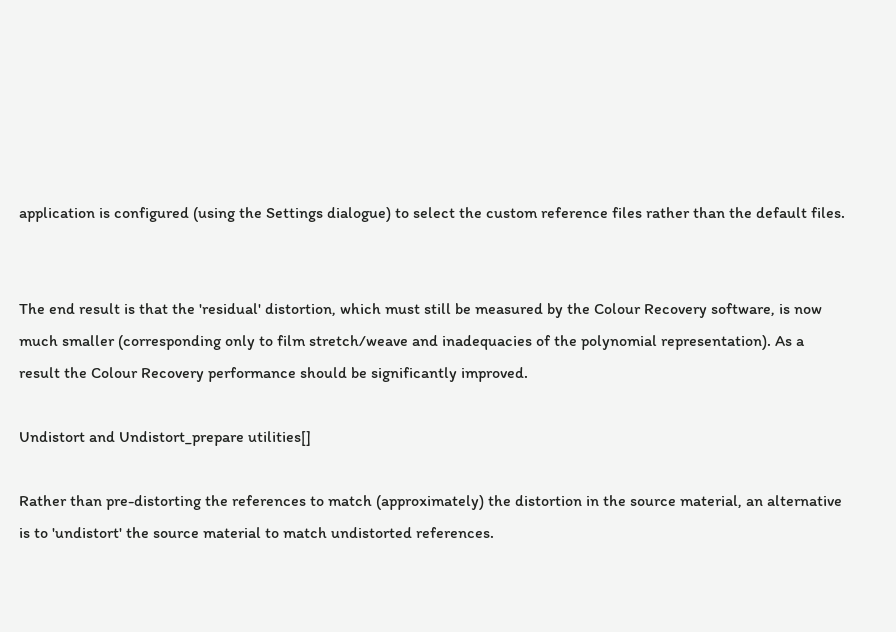application is configured (using the Settings dialogue) to select the custom reference files rather than the default files.


The end result is that the 'residual' distortion, which must still be measured by the Colour Recovery software, is now much smaller (corresponding only to film stretch/weave and inadequacies of the polynomial representation). As a result the Colour Recovery performance should be significantly improved.

Undistort and Undistort_prepare utilities[]

Rather than pre-distorting the references to match (approximately) the distortion in the source material, an alternative is to 'undistort' the source material to match undistorted references.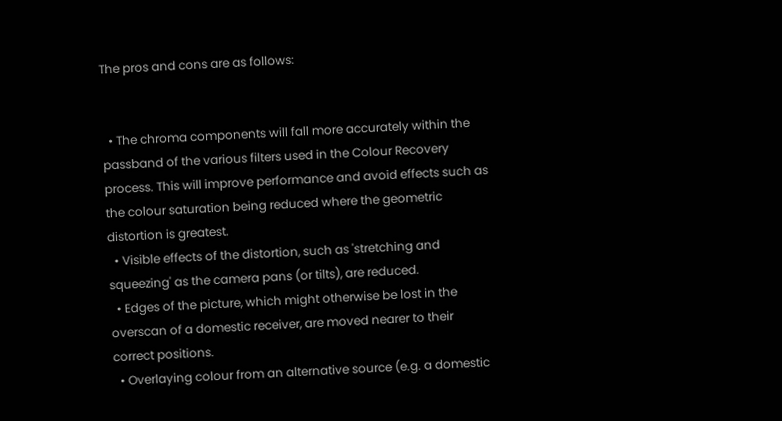The pros and cons are as follows:


  • The chroma components will fall more accurately within the passband of the various filters used in the Colour Recovery process. This will improve performance and avoid effects such as the colour saturation being reduced where the geometric distortion is greatest.
  • Visible effects of the distortion, such as 'stretching and squeezing' as the camera pans (or tilts), are reduced.
  • Edges of the picture, which might otherwise be lost in the overscan of a domestic receiver, are moved nearer to their correct positions.
  • Overlaying colour from an alternative source (e.g. a domestic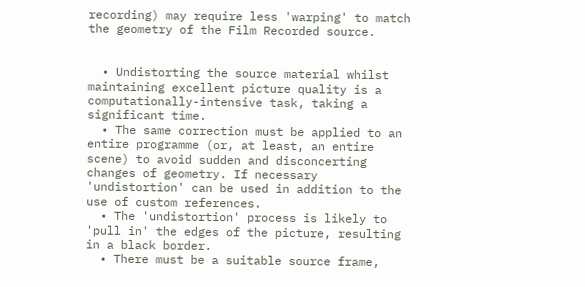recording) may require less 'warping' to match the geometry of the Film Recorded source.


  • Undistorting the source material whilst maintaining excellent picture quality is a computationally-intensive task, taking a significant time.
  • The same correction must be applied to an entire programme (or, at least, an entire scene) to avoid sudden and disconcerting changes of geometry. If necessary 'undistortion' can be used in addition to the use of custom references.
  • The 'undistortion' process is likely to 'pull in' the edges of the picture, resulting in a black border.
  • There must be a suitable source frame,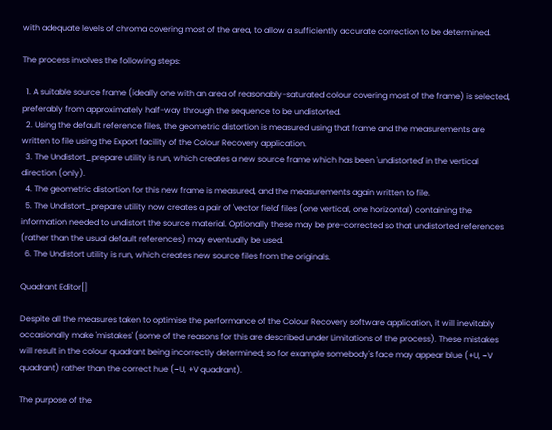with adequate levels of chroma covering most of the area, to allow a sufficiently accurate correction to be determined.

The process involves the following steps:

  1. A suitable source frame (ideally one with an area of reasonably-saturated colour covering most of the frame) is selected, preferably from approximately half-way through the sequence to be undistorted.
  2. Using the default reference files, the geometric distortion is measured using that frame and the measurements are written to file using the Export facility of the Colour Recovery application.
  3. The Undistort_prepare utility is run, which creates a new source frame which has been 'undistorted' in the vertical direction (only).
  4. The geometric distortion for this new frame is measured, and the measurements again written to file.
  5. The Undistort_prepare utility now creates a pair of 'vector field' files (one vertical, one horizontal) containing the information needed to undistort the source material. Optionally these may be pre-corrected so that undistorted references (rather than the usual default references) may eventually be used.
  6. The Undistort utility is run, which creates new source files from the originals.

Quadrant Editor[]

Despite all the measures taken to optimise the performance of the Colour Recovery software application, it will inevitably occasionally make 'mistakes' (some of the reasons for this are described under Limitations of the process). These mistakes will result in the colour quadrant being incorrectly determined; so for example somebody's face may appear blue (+U, −V quadrant) rather than the correct hue (−U, +V quadrant).

The purpose of the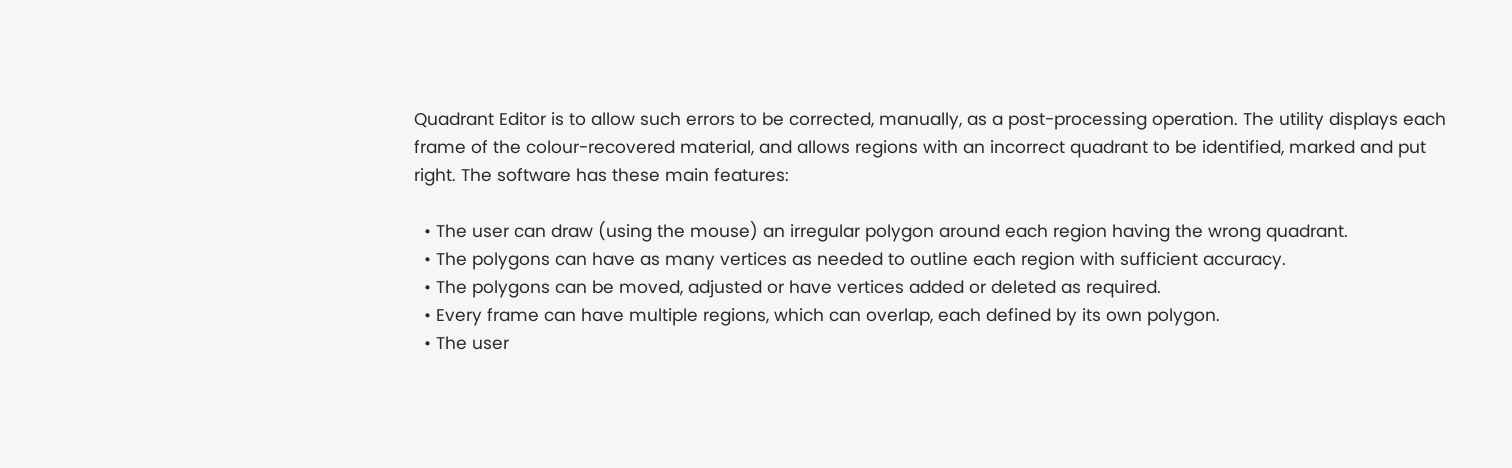Quadrant Editor is to allow such errors to be corrected, manually, as a post-processing operation. The utility displays each frame of the colour-recovered material, and allows regions with an incorrect quadrant to be identified, marked and put right. The software has these main features:

  • The user can draw (using the mouse) an irregular polygon around each region having the wrong quadrant.
  • The polygons can have as many vertices as needed to outline each region with sufficient accuracy.
  • The polygons can be moved, adjusted or have vertices added or deleted as required.
  • Every frame can have multiple regions, which can overlap, each defined by its own polygon.
  • The user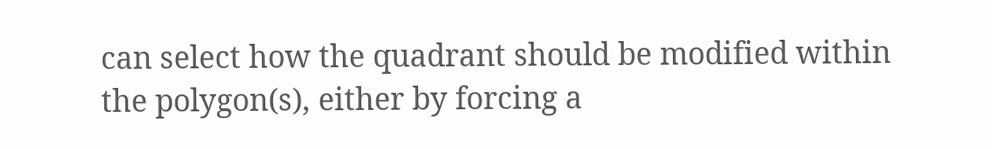can select how the quadrant should be modified within the polygon(s), either by forcing a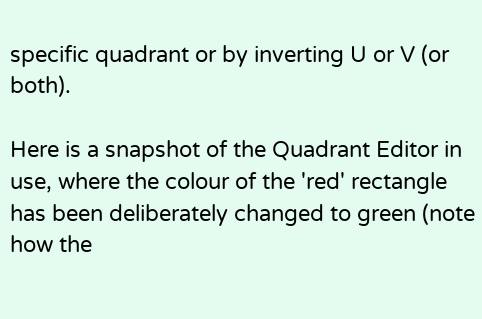specific quadrant or by inverting U or V (or both).

Here is a snapshot of the Quadrant Editor in use, where the colour of the 'red' rectangle has been deliberately changed to green (note how the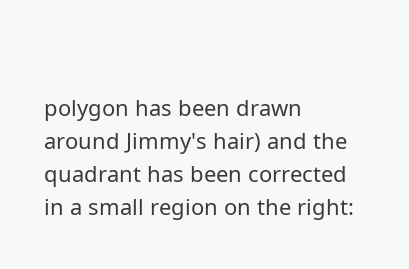polygon has been drawn around Jimmy's hair) and the quadrant has been corrected in a small region on the right: